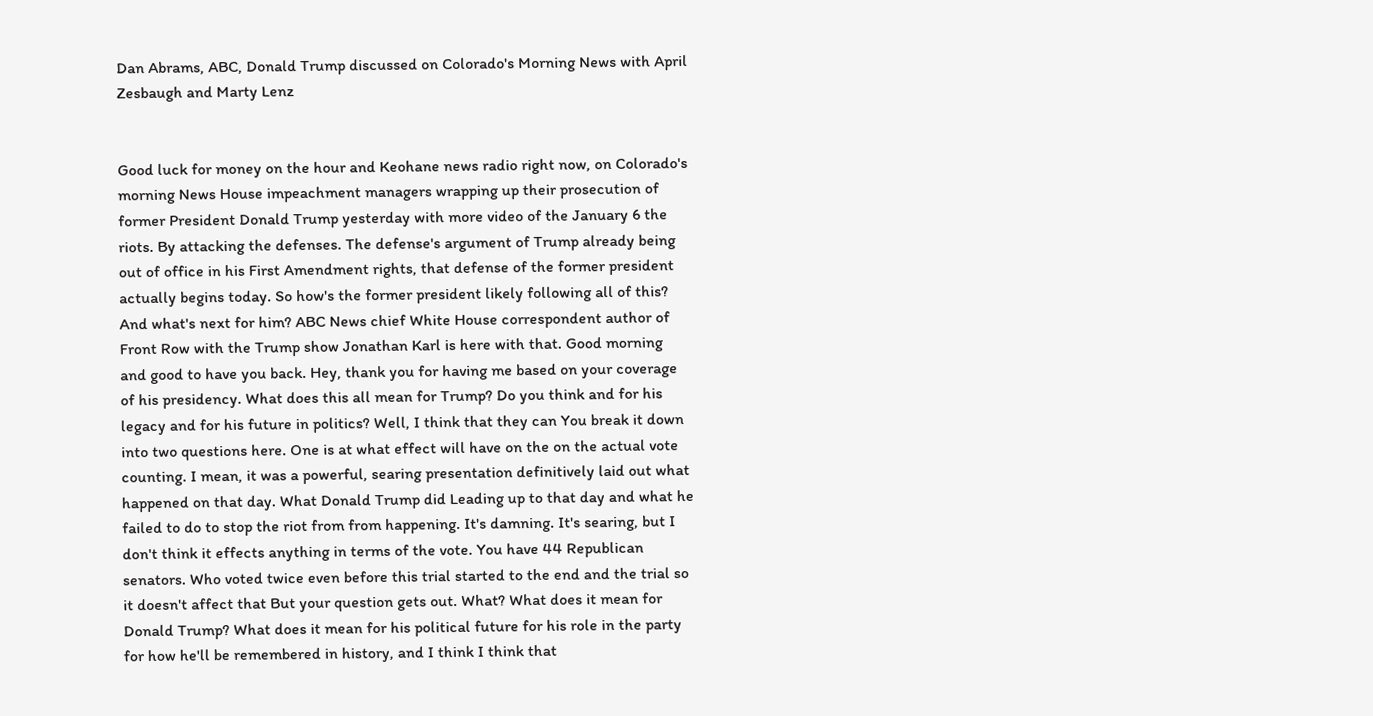Dan Abrams, ABC, Donald Trump discussed on Colorado's Morning News with April Zesbaugh and Marty Lenz


Good luck for money on the hour and Keohane news radio right now, on Colorado's morning News House impeachment managers wrapping up their prosecution of former President Donald Trump yesterday with more video of the January 6 the riots. By attacking the defenses. The defense's argument of Trump already being out of office in his First Amendment rights, that defense of the former president actually begins today. So how's the former president likely following all of this? And what's next for him? ABC News chief White House correspondent author of Front Row with the Trump show Jonathan Karl is here with that. Good morning and good to have you back. Hey, thank you for having me based on your coverage of his presidency. What does this all mean for Trump? Do you think and for his legacy and for his future in politics? Well, I think that they can You break it down into two questions here. One is at what effect will have on the on the actual vote counting. I mean, it was a powerful, searing presentation definitively laid out what happened on that day. What Donald Trump did Leading up to that day and what he failed to do to stop the riot from from happening. It's damning. It's searing, but I don't think it effects anything in terms of the vote. You have 44 Republican senators. Who voted twice even before this trial started to the end and the trial so it doesn't affect that But your question gets out. What? What does it mean for Donald Trump? What does it mean for his political future for his role in the party for how he'll be remembered in history, and I think I think that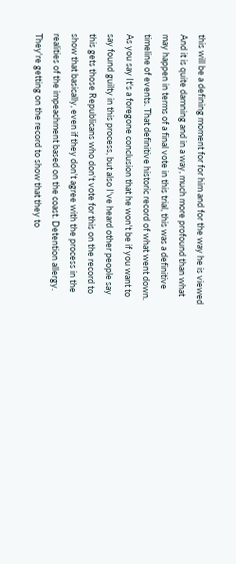this will be a defining moment for for him and for the way he is viewed And it is quite damning and in a way, much more profound than what may happen in terms of a final vote in this trial, this was a definitive timeline of events. That definitive historic record of what went down. As you say It's a foregone conclusion that he won't be if you want to say found guilty in this process, but also I've heard other people say this gets those Republicans who don't vote for this on the record to show that basically, even if they don't agree with the process in the realities of the impeachment based on the coast. Detention allergy. They're getting on the record to show that they to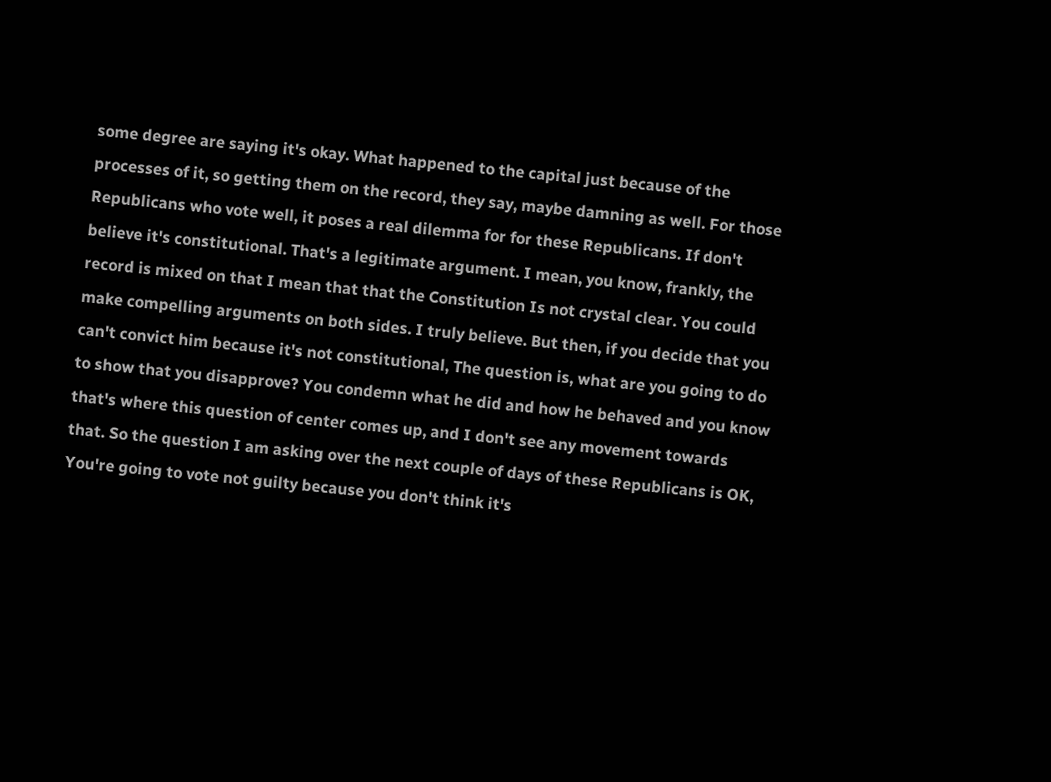some degree are saying it's okay. What happened to the capital just because of the processes of it, so getting them on the record, they say, maybe damning as well. For those Republicans who vote well, it poses a real dilemma for for these Republicans. If don't believe it's constitutional. That's a legitimate argument. I mean, you know, frankly, the record is mixed on that I mean that that the Constitution Is not crystal clear. You could make compelling arguments on both sides. I truly believe. But then, if you decide that you can't convict him because it's not constitutional, The question is, what are you going to do to show that you disapprove? You condemn what he did and how he behaved and you know that's where this question of center comes up, and I don't see any movement towards that. So the question I am asking over the next couple of days of these Republicans is OK, You're going to vote not guilty because you don't think it's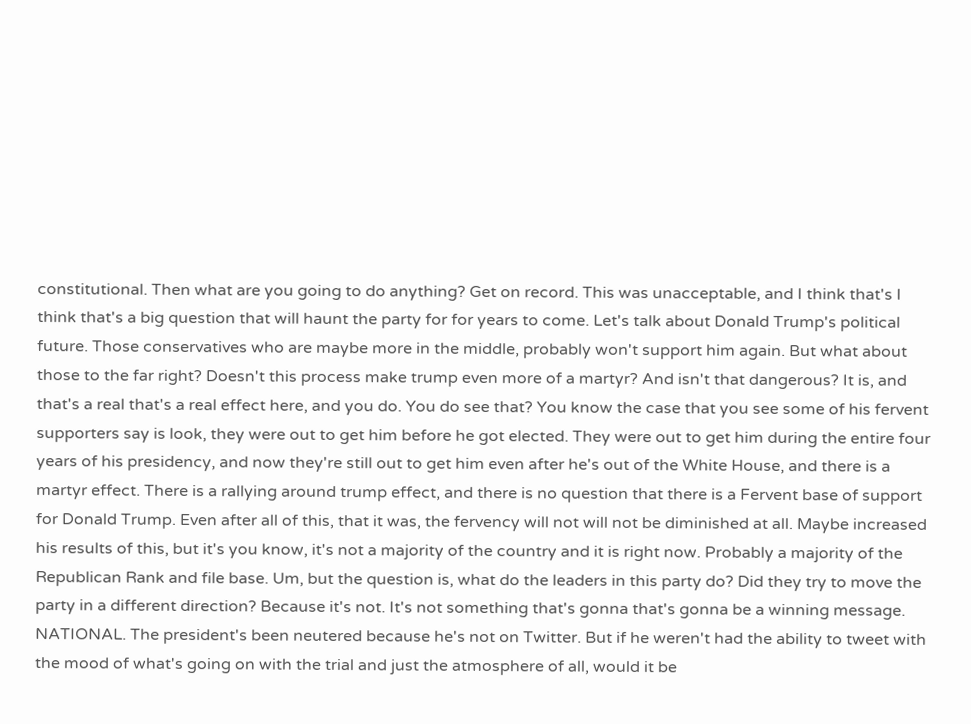constitutional. Then what are you going to do anything? Get on record. This was unacceptable, and I think that's I think that's a big question that will haunt the party for for years to come. Let's talk about Donald Trump's political future. Those conservatives who are maybe more in the middle, probably won't support him again. But what about those to the far right? Doesn't this process make trump even more of a martyr? And isn't that dangerous? It is, and that's a real that's a real effect here, and you do. You do see that? You know the case that you see some of his fervent supporters say is look, they were out to get him before he got elected. They were out to get him during the entire four years of his presidency, and now they're still out to get him even after he's out of the White House, and there is a martyr effect. There is a rallying around trump effect, and there is no question that there is a Fervent base of support for Donald Trump. Even after all of this, that it was, the fervency will not will not be diminished at all. Maybe increased his results of this, but it's you know, it's not a majority of the country and it is right now. Probably a majority of the Republican Rank and file base. Um, but the question is, what do the leaders in this party do? Did they try to move the party in a different direction? Because it's not. It's not something that's gonna that's gonna be a winning message. NATIONAL. The president's been neutered because he's not on Twitter. But if he weren't had the ability to tweet with the mood of what's going on with the trial and just the atmosphere of all, would it be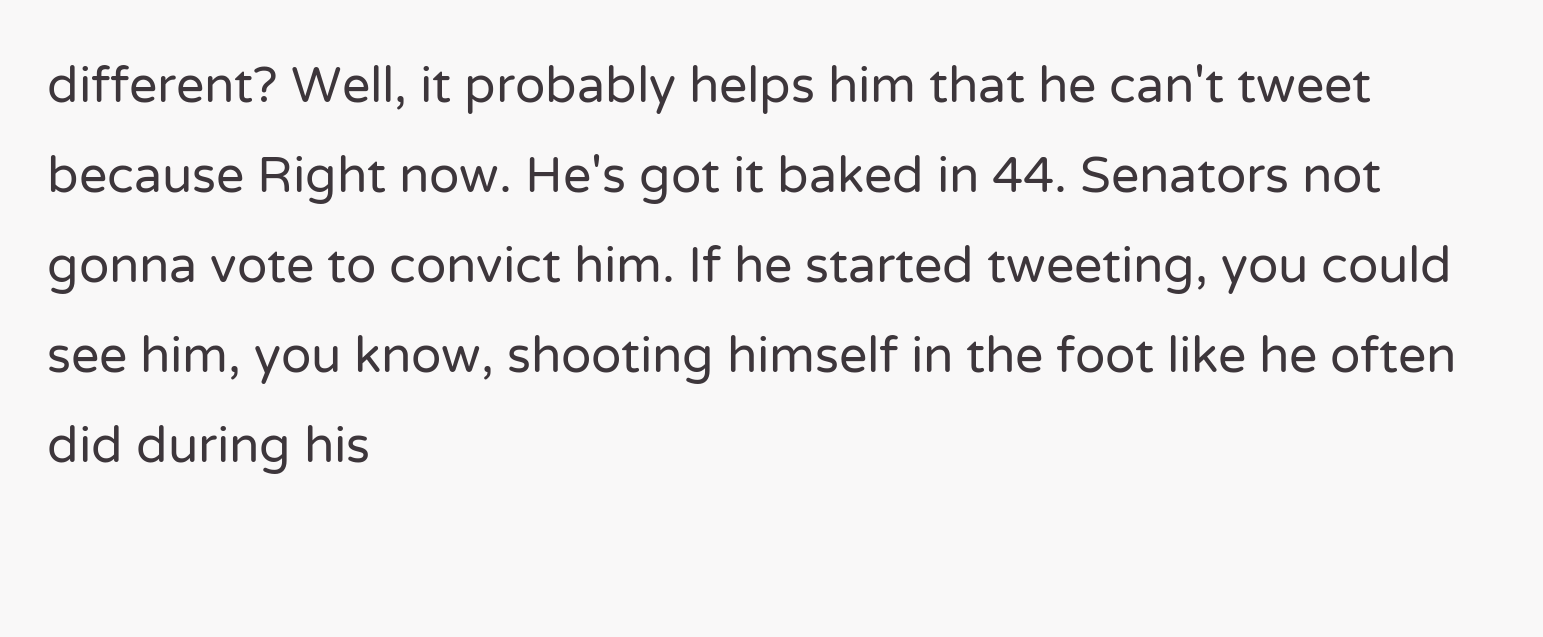different? Well, it probably helps him that he can't tweet because Right now. He's got it baked in 44. Senators not gonna vote to convict him. If he started tweeting, you could see him, you know, shooting himself in the foot like he often did during his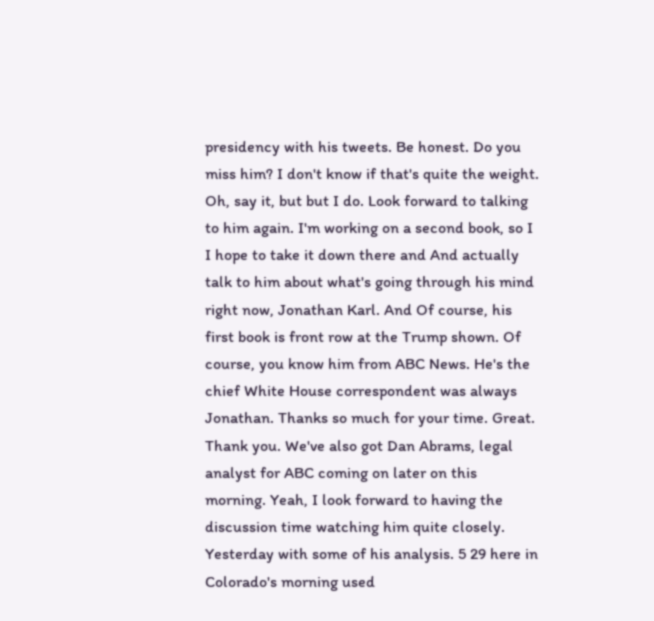presidency with his tweets. Be honest. Do you miss him? I don't know if that's quite the weight. Oh, say it, but but I do. Look forward to talking to him again. I'm working on a second book, so I I hope to take it down there and And actually talk to him about what's going through his mind right now, Jonathan Karl. And Of course, his first book is front row at the Trump shown. Of course, you know him from ABC News. He's the chief White House correspondent was always Jonathan. Thanks so much for your time. Great. Thank you. We've also got Dan Abrams, legal analyst for ABC coming on later on this morning. Yeah, I look forward to having the discussion time watching him quite closely. Yesterday with some of his analysis. 5 29 here in Colorado's morning used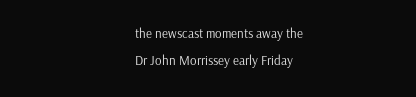the newscast moments away the Dr John Morrissey early Friday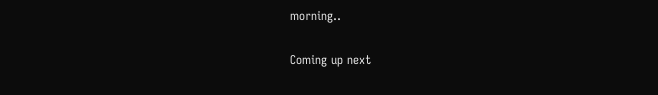morning..

Coming up next